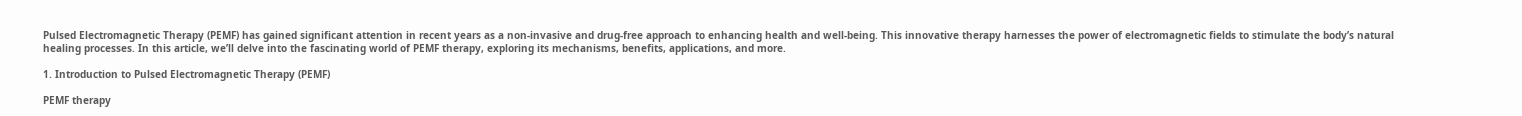Pulsed Electromagnetic Therapy (PEMF) has gained significant attention in recent years as a non-invasive and drug-free approach to enhancing health and well-being. This innovative therapy harnesses the power of electromagnetic fields to stimulate the body’s natural healing processes. In this article, we’ll delve into the fascinating world of PEMF therapy, exploring its mechanisms, benefits, applications, and more.

1. Introduction to Pulsed Electromagnetic Therapy (PEMF)

PEMF therapy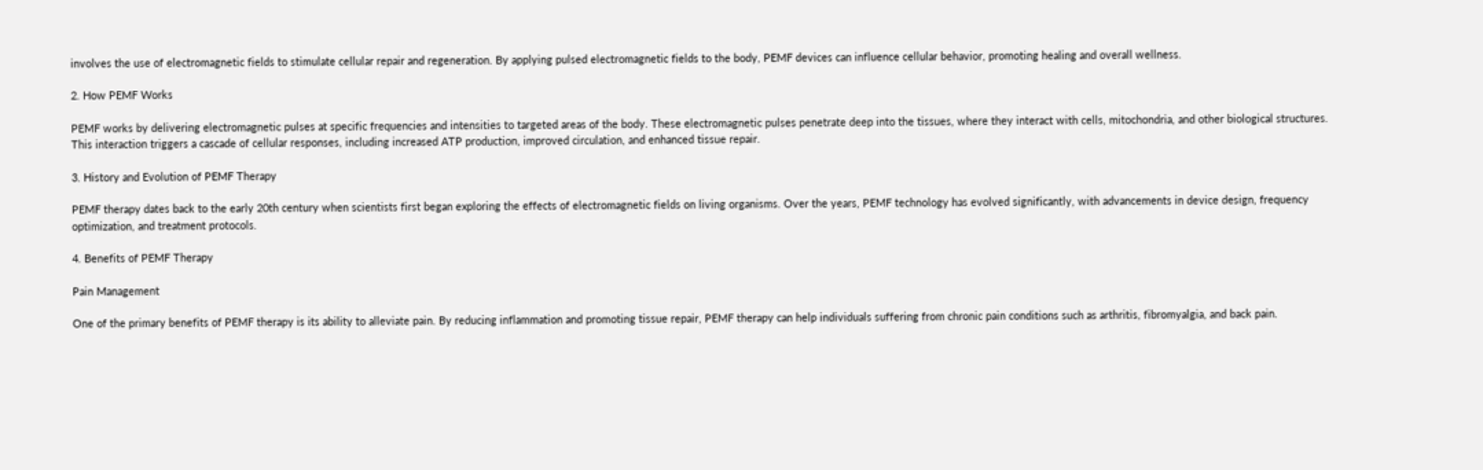involves the use of electromagnetic fields to stimulate cellular repair and regeneration. By applying pulsed electromagnetic fields to the body, PEMF devices can influence cellular behavior, promoting healing and overall wellness.

2. How PEMF Works

PEMF works by delivering electromagnetic pulses at specific frequencies and intensities to targeted areas of the body. These electromagnetic pulses penetrate deep into the tissues, where they interact with cells, mitochondria, and other biological structures. This interaction triggers a cascade of cellular responses, including increased ATP production, improved circulation, and enhanced tissue repair.

3. History and Evolution of PEMF Therapy

PEMF therapy dates back to the early 20th century when scientists first began exploring the effects of electromagnetic fields on living organisms. Over the years, PEMF technology has evolved significantly, with advancements in device design, frequency optimization, and treatment protocols.

4. Benefits of PEMF Therapy

Pain Management

One of the primary benefits of PEMF therapy is its ability to alleviate pain. By reducing inflammation and promoting tissue repair, PEMF therapy can help individuals suffering from chronic pain conditions such as arthritis, fibromyalgia, and back pain.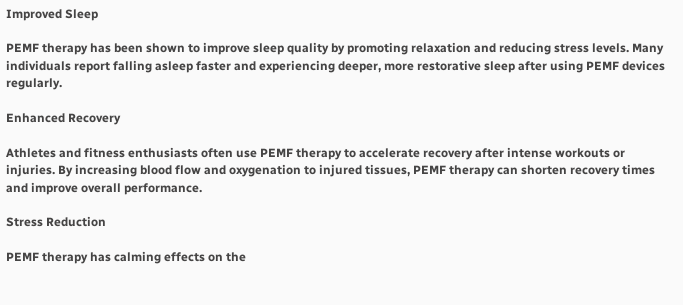Improved Sleep

PEMF therapy has been shown to improve sleep quality by promoting relaxation and reducing stress levels. Many individuals report falling asleep faster and experiencing deeper, more restorative sleep after using PEMF devices regularly.

Enhanced Recovery

Athletes and fitness enthusiasts often use PEMF therapy to accelerate recovery after intense workouts or injuries. By increasing blood flow and oxygenation to injured tissues, PEMF therapy can shorten recovery times and improve overall performance.

Stress Reduction

PEMF therapy has calming effects on the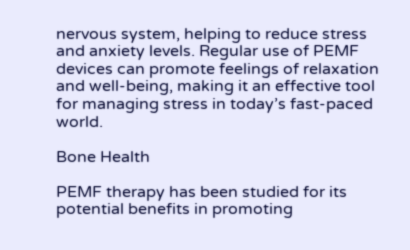nervous system, helping to reduce stress and anxiety levels. Regular use of PEMF devices can promote feelings of relaxation and well-being, making it an effective tool for managing stress in today’s fast-paced world.

Bone Health

PEMF therapy has been studied for its potential benefits in promoting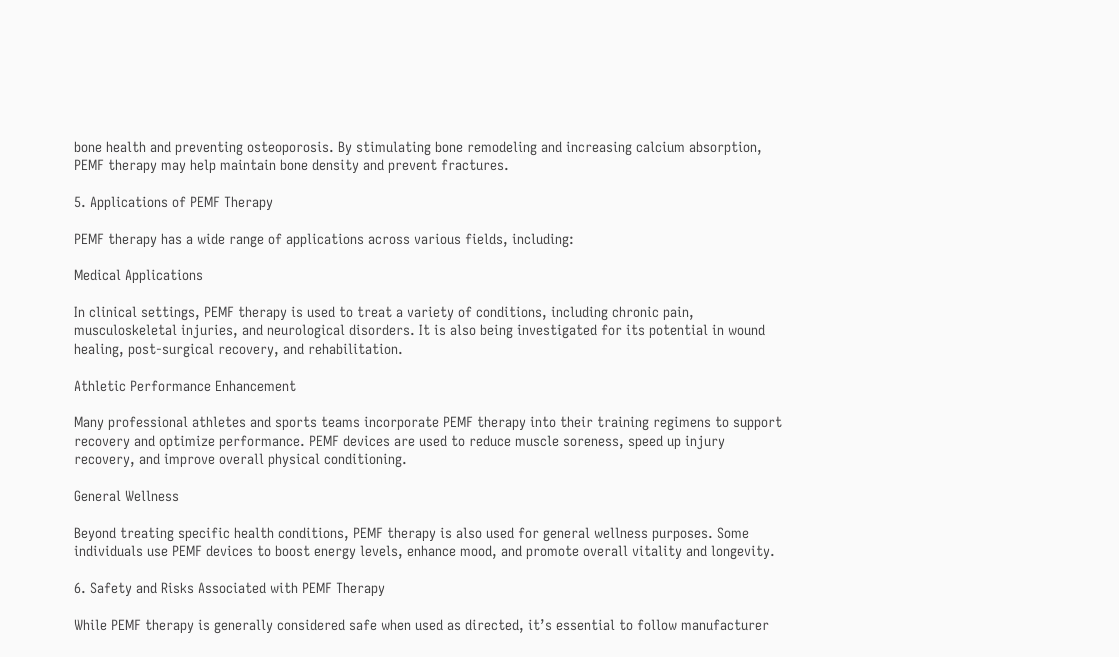bone health and preventing osteoporosis. By stimulating bone remodeling and increasing calcium absorption, PEMF therapy may help maintain bone density and prevent fractures.

5. Applications of PEMF Therapy

PEMF therapy has a wide range of applications across various fields, including:

Medical Applications

In clinical settings, PEMF therapy is used to treat a variety of conditions, including chronic pain, musculoskeletal injuries, and neurological disorders. It is also being investigated for its potential in wound healing, post-surgical recovery, and rehabilitation.

Athletic Performance Enhancement

Many professional athletes and sports teams incorporate PEMF therapy into their training regimens to support recovery and optimize performance. PEMF devices are used to reduce muscle soreness, speed up injury recovery, and improve overall physical conditioning.

General Wellness

Beyond treating specific health conditions, PEMF therapy is also used for general wellness purposes. Some individuals use PEMF devices to boost energy levels, enhance mood, and promote overall vitality and longevity.

6. Safety and Risks Associated with PEMF Therapy

While PEMF therapy is generally considered safe when used as directed, it’s essential to follow manufacturer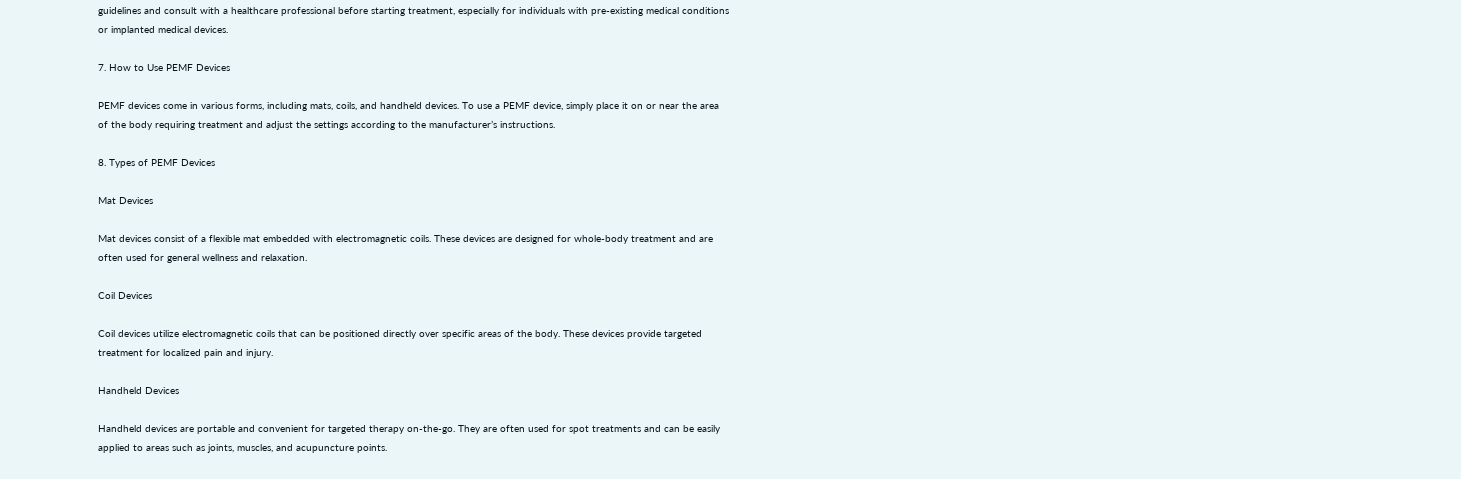guidelines and consult with a healthcare professional before starting treatment, especially for individuals with pre-existing medical conditions or implanted medical devices.

7. How to Use PEMF Devices

PEMF devices come in various forms, including mats, coils, and handheld devices. To use a PEMF device, simply place it on or near the area of the body requiring treatment and adjust the settings according to the manufacturer’s instructions.

8. Types of PEMF Devices

Mat Devices

Mat devices consist of a flexible mat embedded with electromagnetic coils. These devices are designed for whole-body treatment and are often used for general wellness and relaxation.

Coil Devices

Coil devices utilize electromagnetic coils that can be positioned directly over specific areas of the body. These devices provide targeted treatment for localized pain and injury.

Handheld Devices

Handheld devices are portable and convenient for targeted therapy on-the-go. They are often used for spot treatments and can be easily applied to areas such as joints, muscles, and acupuncture points.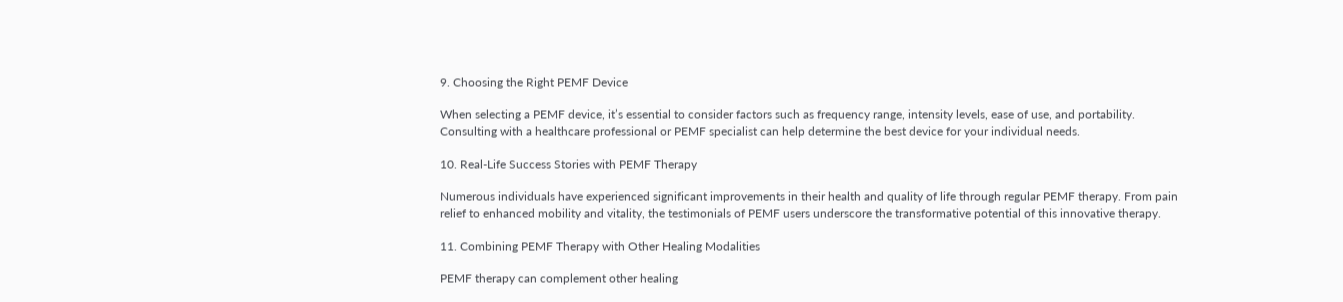9. Choosing the Right PEMF Device

When selecting a PEMF device, it’s essential to consider factors such as frequency range, intensity levels, ease of use, and portability. Consulting with a healthcare professional or PEMF specialist can help determine the best device for your individual needs.

10. Real-Life Success Stories with PEMF Therapy

Numerous individuals have experienced significant improvements in their health and quality of life through regular PEMF therapy. From pain relief to enhanced mobility and vitality, the testimonials of PEMF users underscore the transformative potential of this innovative therapy.

11. Combining PEMF Therapy with Other Healing Modalities

PEMF therapy can complement other healing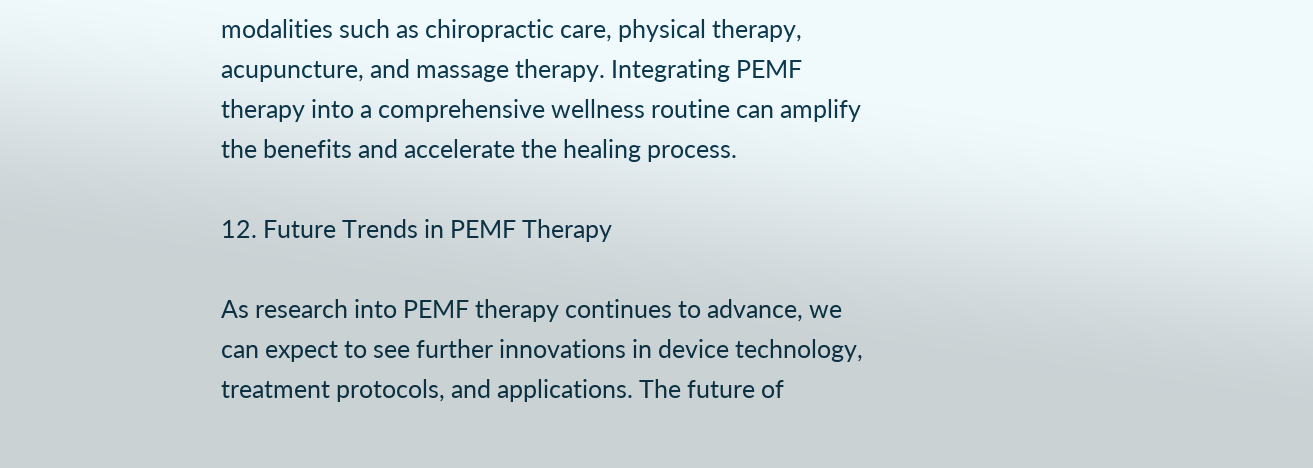modalities such as chiropractic care, physical therapy, acupuncture, and massage therapy. Integrating PEMF therapy into a comprehensive wellness routine can amplify the benefits and accelerate the healing process.

12. Future Trends in PEMF Therapy

As research into PEMF therapy continues to advance, we can expect to see further innovations in device technology, treatment protocols, and applications. The future of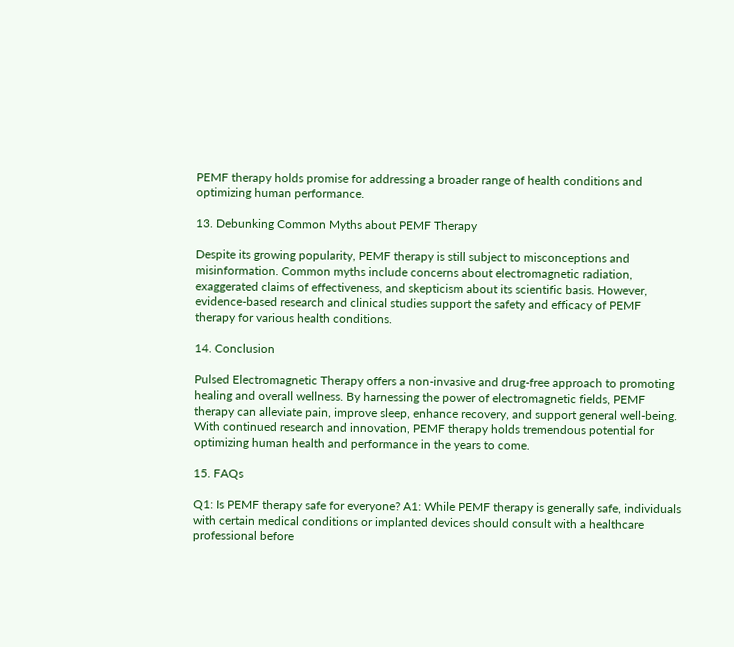PEMF therapy holds promise for addressing a broader range of health conditions and optimizing human performance.

13. Debunking Common Myths about PEMF Therapy

Despite its growing popularity, PEMF therapy is still subject to misconceptions and misinformation. Common myths include concerns about electromagnetic radiation, exaggerated claims of effectiveness, and skepticism about its scientific basis. However, evidence-based research and clinical studies support the safety and efficacy of PEMF therapy for various health conditions.

14. Conclusion

Pulsed Electromagnetic Therapy offers a non-invasive and drug-free approach to promoting healing and overall wellness. By harnessing the power of electromagnetic fields, PEMF therapy can alleviate pain, improve sleep, enhance recovery, and support general well-being. With continued research and innovation, PEMF therapy holds tremendous potential for optimizing human health and performance in the years to come.

15. FAQs

Q1: Is PEMF therapy safe for everyone? A1: While PEMF therapy is generally safe, individuals with certain medical conditions or implanted devices should consult with a healthcare professional before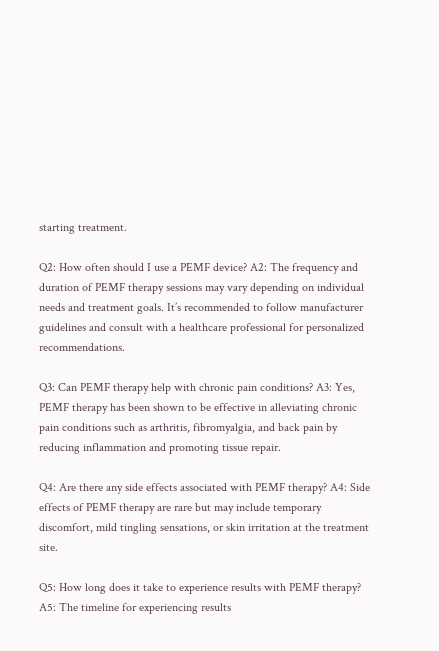starting treatment.

Q2: How often should I use a PEMF device? A2: The frequency and duration of PEMF therapy sessions may vary depending on individual needs and treatment goals. It’s recommended to follow manufacturer guidelines and consult with a healthcare professional for personalized recommendations.

Q3: Can PEMF therapy help with chronic pain conditions? A3: Yes, PEMF therapy has been shown to be effective in alleviating chronic pain conditions such as arthritis, fibromyalgia, and back pain by reducing inflammation and promoting tissue repair.

Q4: Are there any side effects associated with PEMF therapy? A4: Side effects of PEMF therapy are rare but may include temporary discomfort, mild tingling sensations, or skin irritation at the treatment site.

Q5: How long does it take to experience results with PEMF therapy? A5: The timeline for experiencing results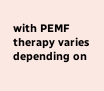with PEMF therapy varies depending on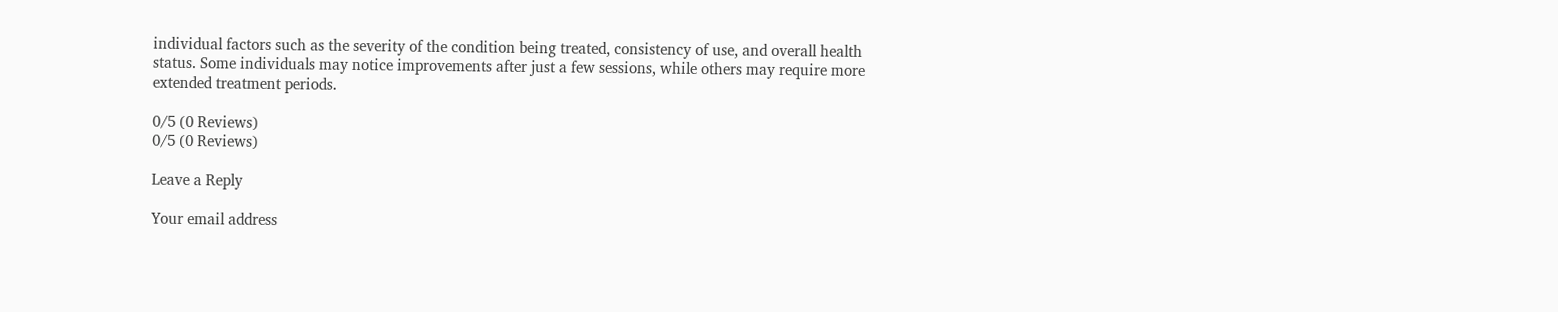individual factors such as the severity of the condition being treated, consistency of use, and overall health status. Some individuals may notice improvements after just a few sessions, while others may require more extended treatment periods.

0/5 (0 Reviews)
0/5 (0 Reviews)

Leave a Reply

Your email address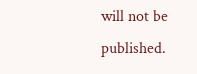will not be published.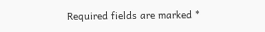Required fields are marked *